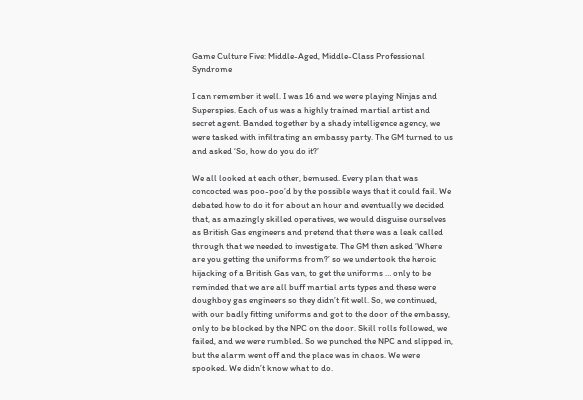Game Culture Five: Middle-Aged, Middle-Class Professional Syndrome

I can remember it well. I was 16 and we were playing Ninjas and Superspies. Each of us was a highly trained martial artist and secret agent. Banded together by a shady intelligence agency, we were tasked with infiltrating an embassy party. The GM turned to us and asked ‘So, how do you do it?’

We all looked at each other, bemused. Every plan that was concocted was poo-poo’d by the possible ways that it could fail. We debated how to do it for about an hour and eventually we decided that, as amazingly skilled operatives, we would disguise ourselves as British Gas engineers and pretend that there was a leak called through that we needed to investigate. The GM then asked ‘Where are you getting the uniforms from?’ so we undertook the heroic hijacking of a British Gas van, to get the uniforms … only to be reminded that we are all buff martial arts types and these were doughboy gas engineers so they didn’t fit well. So, we continued, with our badly fitting uniforms and got to the door of the embassy, only to be blocked by the NPC on the door. Skill rolls followed, we failed, and we were rumbled. So we punched the NPC and slipped in, but the alarm went off and the place was in chaos. We were spooked. We didn’t know what to do.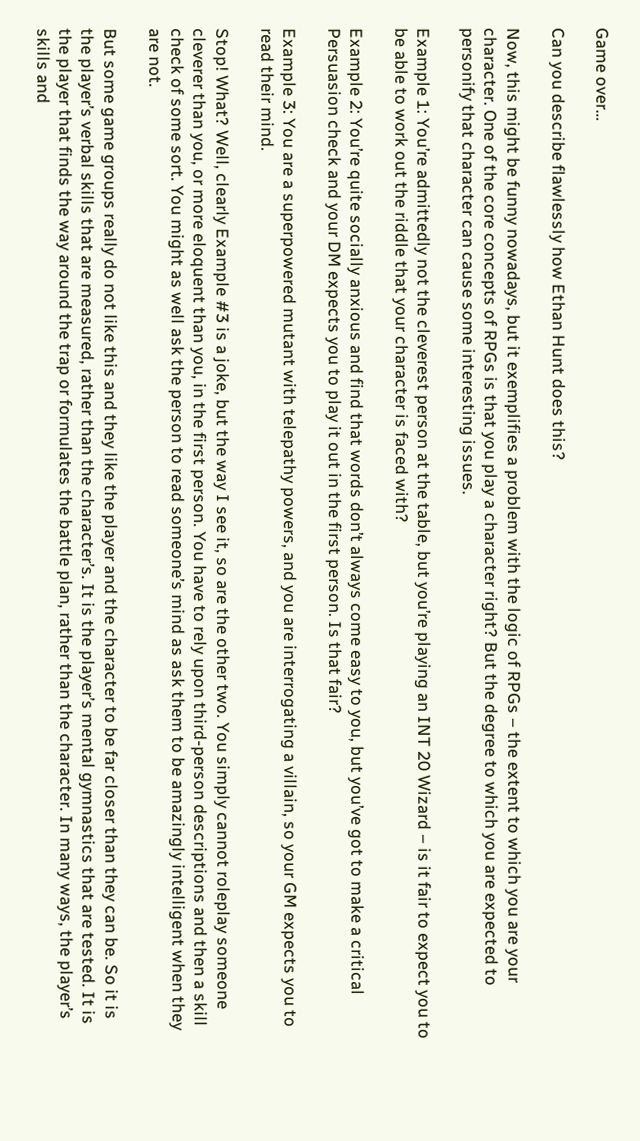Game over…

Can you describe flawlessly how Ethan Hunt does this?

Now, this might be funny nowadays, but it exemplifies a problem with the logic of RPGs – the extent to which you are your character. One of the core concepts of RPGs is that you play a character right? But the degree to which you are expected to personify that character can cause some interesting issues.

Example 1: You’re admittedly not the cleverest person at the table, but you’re playing an INT 20 Wizard – is it fair to expect you to be able to work out the riddle that your character is faced with?

Example 2: You’re quite socially anxious and find that words don’t always come easy to you, but you’ve got to make a critical Persuasion check and your DM expects you to play it out in the first person. Is that fair?

Example 3: You are a superpowered mutant with telepathy powers, and you are interrogating a villain, so your GM expects you to read their mind.

Stop! What? Well, clearly Example #3 is a joke, but the way I see it, so are the other two. You simply cannot roleplay someone cleverer than you, or more eloquent than you, in the first person. You have to rely upon third-person descriptions and then a skill check of some sort. You might as well ask the person to read someone’s mind as ask them to be amazingly intelligent when they are not.

But some game groups really do not like this and they like the player and the character to be far closer than they can be. So it is the player’s verbal skills that are measured, rather than the character’s. It is the player’s mental gymnastics that are tested. It is the player that finds the way around the trap or formulates the battle plan, rather than the character. In many ways, the player’s skills and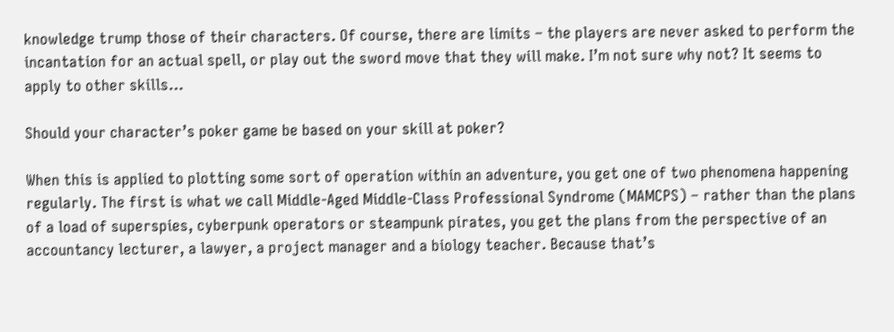knowledge trump those of their characters. Of course, there are limits – the players are never asked to perform the incantation for an actual spell, or play out the sword move that they will make. I’m not sure why not? It seems to apply to other skills…

Should your character’s poker game be based on your skill at poker?

When this is applied to plotting some sort of operation within an adventure, you get one of two phenomena happening regularly. The first is what we call Middle-Aged Middle-Class Professional Syndrome (MAMCPS) – rather than the plans of a load of superspies, cyberpunk operators or steampunk pirates, you get the plans from the perspective of an accountancy lecturer, a lawyer, a project manager and a biology teacher. Because that’s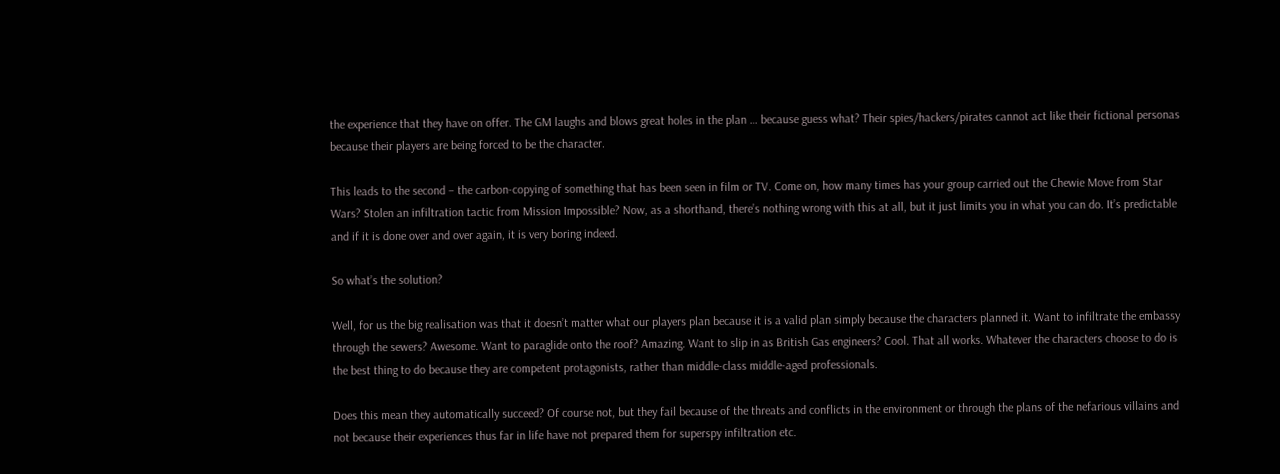the experience that they have on offer. The GM laughs and blows great holes in the plan … because guess what? Their spies/hackers/pirates cannot act like their fictional personas because their players are being forced to be the character.

This leads to the second – the carbon-copying of something that has been seen in film or TV. Come on, how many times has your group carried out the Chewie Move from Star Wars? Stolen an infiltration tactic from Mission Impossible? Now, as a shorthand, there’s nothing wrong with this at all, but it just limits you in what you can do. It’s predictable and if it is done over and over again, it is very boring indeed.

So what’s the solution?

Well, for us the big realisation was that it doesn’t matter what our players plan because it is a valid plan simply because the characters planned it. Want to infiltrate the embassy through the sewers? Awesome. Want to paraglide onto the roof? Amazing. Want to slip in as British Gas engineers? Cool. That all works. Whatever the characters choose to do is the best thing to do because they are competent protagonists, rather than middle-class middle-aged professionals.

Does this mean they automatically succeed? Of course not, but they fail because of the threats and conflicts in the environment or through the plans of the nefarious villains and not because their experiences thus far in life have not prepared them for superspy infiltration etc.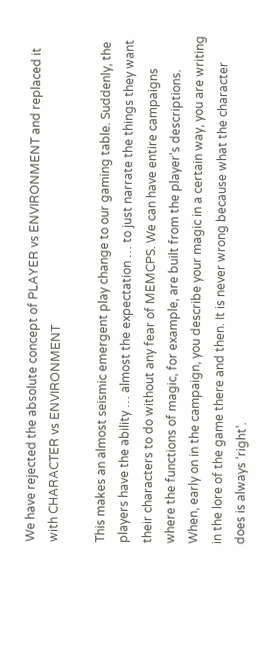We have rejected the absolute concept of PLAYER vs ENVIRONMENT and replaced it with CHARACTER vs ENVIRONMENT

This makes an almost seismic emergent play change to our gaming table. Suddenly, the players have the ability … almost the expectation … to just narrate the things they want their characters to do without any fear of MEMCPS. We can have entire campaigns where the functions of magic, for example, are built from the player’s descriptions. When, early on in the campaign, you describe your magic in a certain way, you are writing in the lore of the game there and then. It is never wrong because what the character does is always ‘right’.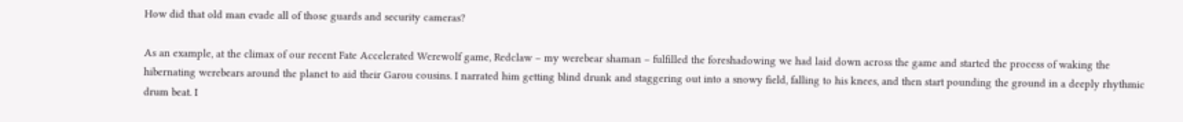How did that old man evade all of those guards and security cameras?

As an example, at the climax of our recent Fate Accelerated Werewolf game, Redclaw – my werebear shaman – fulfilled the foreshadowing we had laid down across the game and started the process of waking the hibernating werebears around the planet to aid their Garou cousins. I narrated him getting blind drunk and staggering out into a snowy field, falling to his knees, and then start pounding the ground in a deeply rhythmic drum beat. I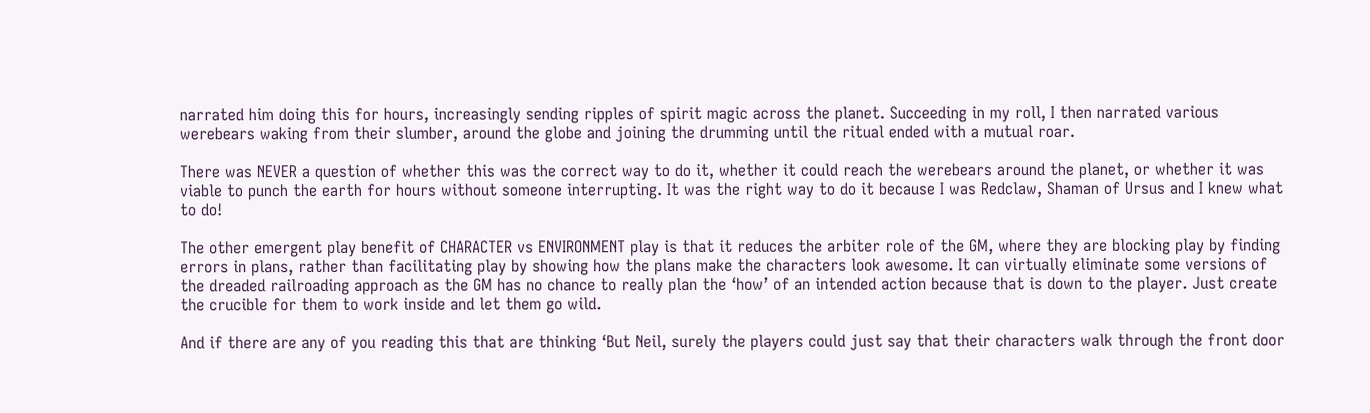narrated him doing this for hours, increasingly sending ripples of spirit magic across the planet. Succeeding in my roll, I then narrated various werebears waking from their slumber, around the globe and joining the drumming until the ritual ended with a mutual roar.

There was NEVER a question of whether this was the correct way to do it, whether it could reach the werebears around the planet, or whether it was viable to punch the earth for hours without someone interrupting. It was the right way to do it because I was Redclaw, Shaman of Ursus and I knew what to do!

The other emergent play benefit of CHARACTER vs ENVIRONMENT play is that it reduces the arbiter role of the GM, where they are blocking play by finding errors in plans, rather than facilitating play by showing how the plans make the characters look awesome. It can virtually eliminate some versions of the dreaded railroading approach as the GM has no chance to really plan the ‘how’ of an intended action because that is down to the player. Just create the crucible for them to work inside and let them go wild.

And if there are any of you reading this that are thinking ‘But Neil, surely the players could just say that their characters walk through the front door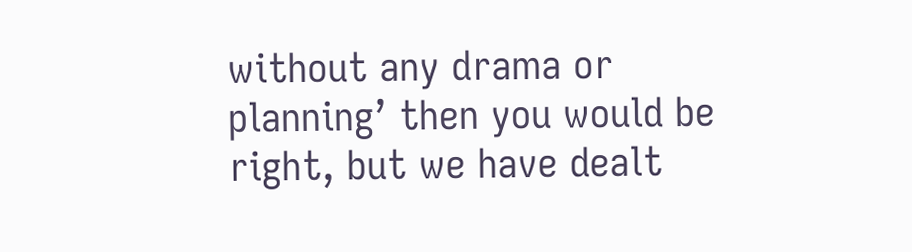without any drama or planning’ then you would be right, but we have dealt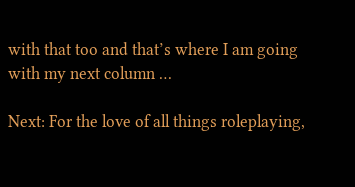with that too and that’s where I am going with my next column …

Next: For the love of all things roleplaying,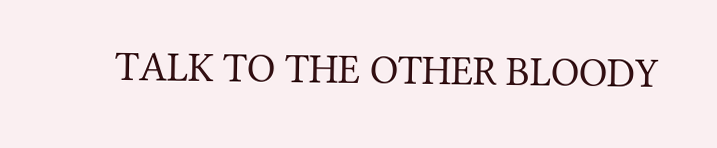TALK TO THE OTHER BLOODY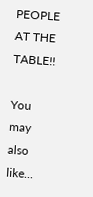PEOPLE AT THE TABLE!!

You may also like...